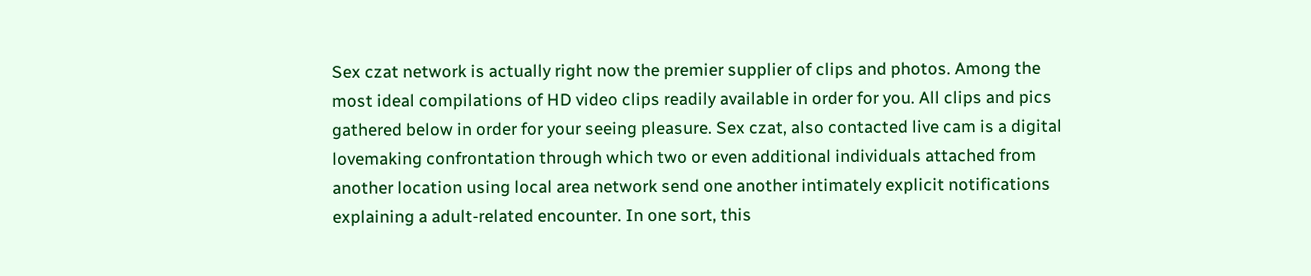Sex czat network is actually right now the premier supplier of clips and photos. Among the most ideal compilations of HD video clips readily available in order for you. All clips and pics gathered below in order for your seeing pleasure. Sex czat, also contacted live cam is a digital lovemaking confrontation through which two or even additional individuals attached from another location using local area network send one another intimately explicit notifications explaining a adult-related encounter. In one sort, this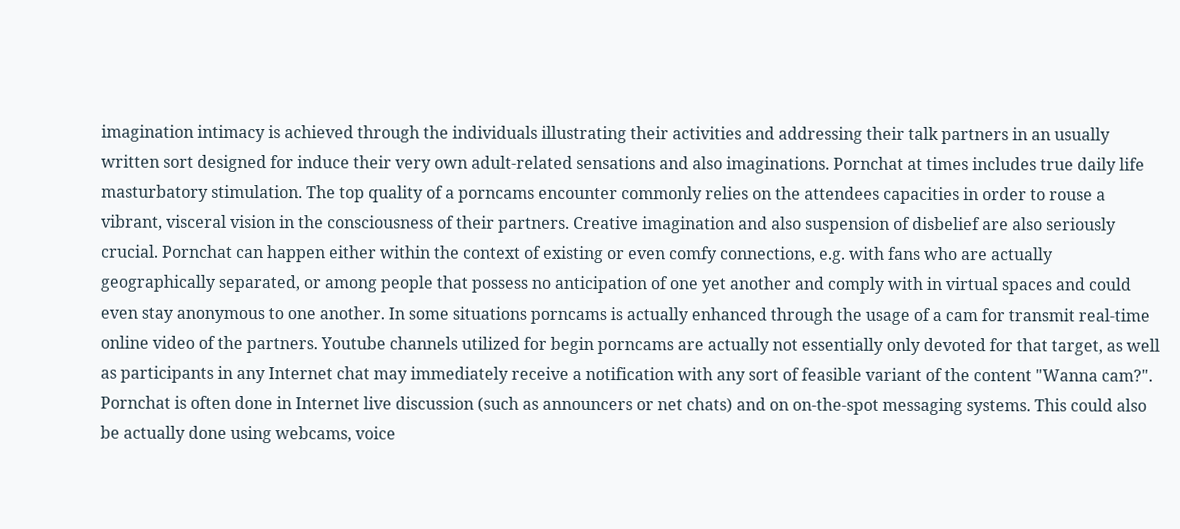imagination intimacy is achieved through the individuals illustrating their activities and addressing their talk partners in an usually written sort designed for induce their very own adult-related sensations and also imaginations. Pornchat at times includes true daily life masturbatory stimulation. The top quality of a porncams encounter commonly relies on the attendees capacities in order to rouse a vibrant, visceral vision in the consciousness of their partners. Creative imagination and also suspension of disbelief are also seriously crucial. Pornchat can happen either within the context of existing or even comfy connections, e.g. with fans who are actually geographically separated, or among people that possess no anticipation of one yet another and comply with in virtual spaces and could even stay anonymous to one another. In some situations porncams is actually enhanced through the usage of a cam for transmit real-time online video of the partners. Youtube channels utilized for begin porncams are actually not essentially only devoted for that target, as well as participants in any Internet chat may immediately receive a notification with any sort of feasible variant of the content "Wanna cam?". Pornchat is often done in Internet live discussion (such as announcers or net chats) and on on-the-spot messaging systems. This could also be actually done using webcams, voice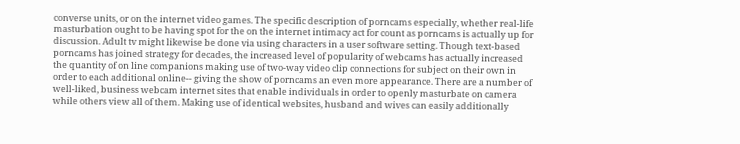converse units, or on the internet video games. The specific description of porncams especially, whether real-life masturbation ought to be having spot for the on the internet intimacy act for count as porncams is actually up for discussion. Adult tv might likewise be done via using characters in a user software setting. Though text-based porncams has joined strategy for decades, the increased level of popularity of webcams has actually increased the quantity of on line companions making use of two-way video clip connections for subject on their own in order to each additional online-- giving the show of porncams an even more appearance. There are a number of well-liked, business webcam internet sites that enable individuals in order to openly masturbate on camera while others view all of them. Making use of identical websites, husband and wives can easily additionally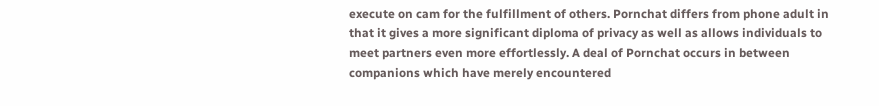execute on cam for the fulfillment of others. Pornchat differs from phone adult in that it gives a more significant diploma of privacy as well as allows individuals to meet partners even more effortlessly. A deal of Pornchat occurs in between companions which have merely encountered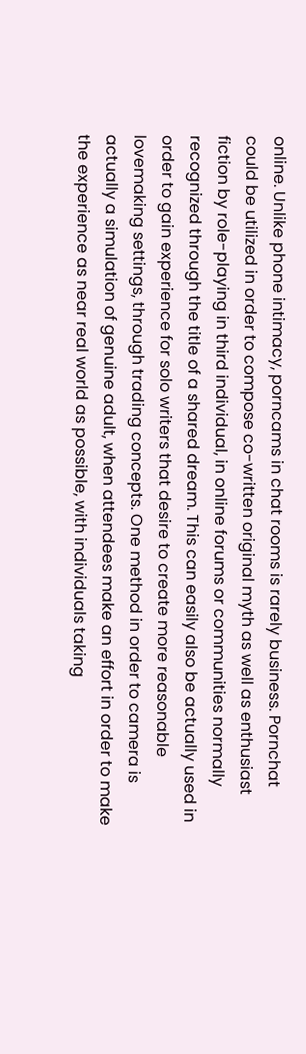online. Unlike phone intimacy, porncams in chat rooms is rarely business. Pornchat could be utilized in order to compose co-written original myth as well as enthusiast fiction by role-playing in third individual, in online forums or communities normally recognized through the title of a shared dream. This can easily also be actually used in order to gain experience for solo writers that desire to create more reasonable lovemaking settings, through trading concepts. One method in order to camera is actually a simulation of genuine adult, when attendees make an effort in order to make the experience as near real world as possible, with individuals taking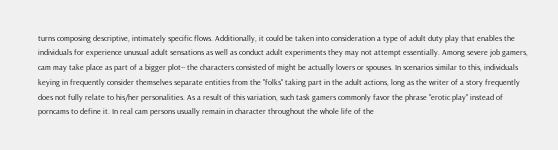turns composing descriptive, intimately specific flows. Additionally, it could be taken into consideration a type of adult duty play that enables the individuals for experience unusual adult sensations as well as conduct adult experiments they may not attempt essentially. Among severe job gamers, cam may take place as part of a bigger plot-- the characters consisted of might be actually lovers or spouses. In scenarios similar to this, individuals keying in frequently consider themselves separate entities from the "folks" taking part in the adult actions, long as the writer of a story frequently does not fully relate to his/her personalities. As a result of this variation, such task gamers commonly favor the phrase "erotic play" instead of porncams to define it. In real cam persons usually remain in character throughout the whole life of the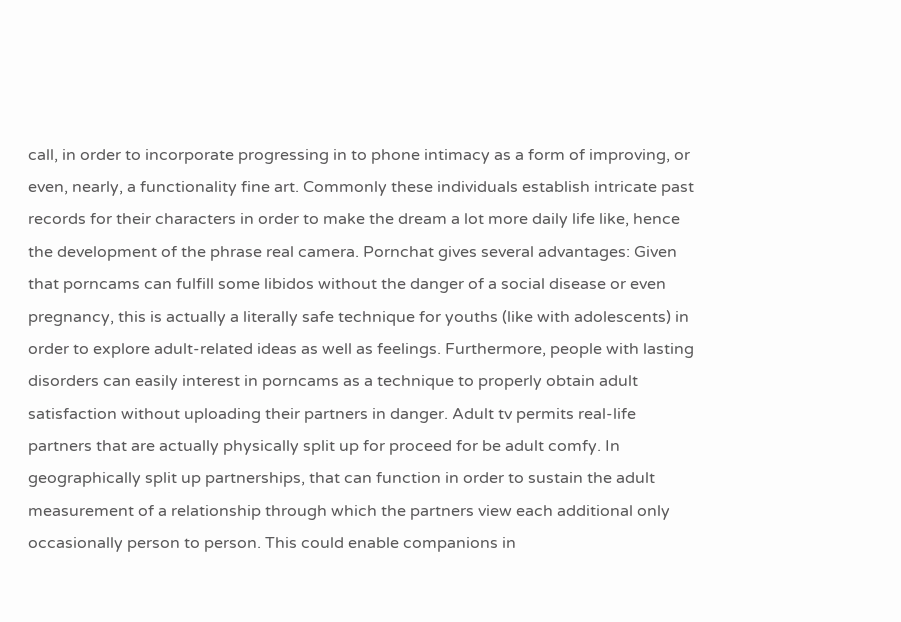call, in order to incorporate progressing in to phone intimacy as a form of improving, or even, nearly, a functionality fine art. Commonly these individuals establish intricate past records for their characters in order to make the dream a lot more daily life like, hence the development of the phrase real camera. Pornchat gives several advantages: Given that porncams can fulfill some libidos without the danger of a social disease or even pregnancy, this is actually a literally safe technique for youths (like with adolescents) in order to explore adult-related ideas as well as feelings. Furthermore, people with lasting disorders can easily interest in porncams as a technique to properly obtain adult satisfaction without uploading their partners in danger. Adult tv permits real-life partners that are actually physically split up for proceed for be adult comfy. In geographically split up partnerships, that can function in order to sustain the adult measurement of a relationship through which the partners view each additional only occasionally person to person. This could enable companions in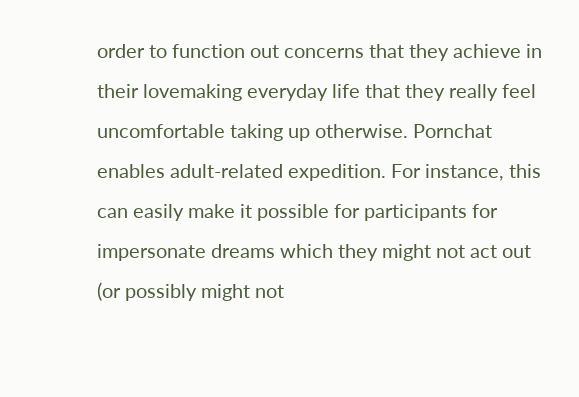order to function out concerns that they achieve in their lovemaking everyday life that they really feel uncomfortable taking up otherwise. Pornchat enables adult-related expedition. For instance, this can easily make it possible for participants for impersonate dreams which they might not act out (or possibly might not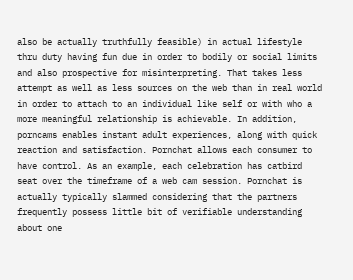also be actually truthfully feasible) in actual lifestyle thru duty having fun due in order to bodily or social limits and also prospective for misinterpreting. That takes less attempt as well as less sources on the web than in real world in order to attach to an individual like self or with who a more meaningful relationship is achievable. In addition, porncams enables instant adult experiences, along with quick reaction and satisfaction. Pornchat allows each consumer to have control. As an example, each celebration has catbird seat over the timeframe of a web cam session. Pornchat is actually typically slammed considering that the partners frequently possess little bit of verifiable understanding about one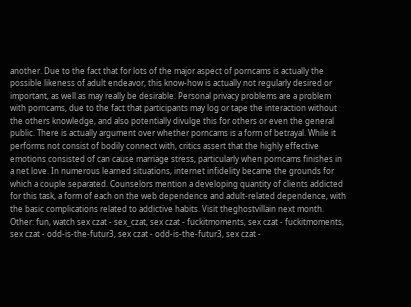another. Due to the fact that for lots of the major aspect of porncams is actually the possible likeness of adult endeavor, this know-how is actually not regularly desired or important, as well as may really be desirable. Personal privacy problems are a problem with porncams, due to the fact that participants may log or tape the interaction without the others knowledge, and also potentially divulge this for others or even the general public. There is actually argument over whether porncams is a form of betrayal. While it performs not consist of bodily connect with, critics assert that the highly effective emotions consisted of can cause marriage stress, particularly when porncams finishes in a net love. In numerous learned situations, internet infidelity became the grounds for which a couple separated. Counselors mention a developing quantity of clients addicted for this task, a form of each on the web dependence and adult-related dependence, with the basic complications related to addictive habits. Visit theghostvillain next month.
Other: fun, watch sex czat - sex_czat, sex czat - fuckitmoments, sex czat - fuckitmoments, sex czat - odd-is-the-futur3, sex czat - odd-is-the-futur3, sex czat -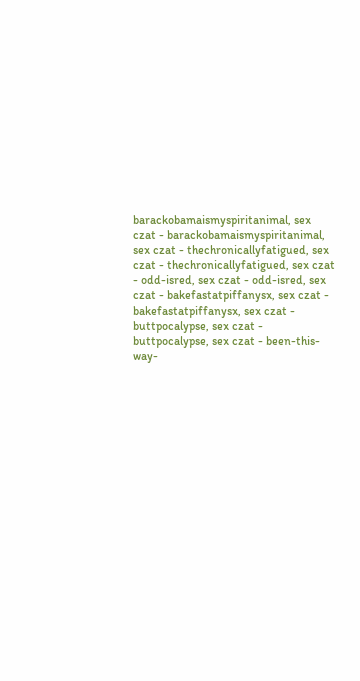barackobamaismyspiritanimal, sex czat - barackobamaismyspiritanimal, sex czat - thechronicallyfatigued, sex czat - thechronicallyfatigued, sex czat - odd-isred, sex czat - odd-isred, sex czat - bakefastatpiffanysx, sex czat - bakefastatpiffanysx, sex czat - buttpocalypse, sex czat - buttpocalypse, sex czat - been-this-way-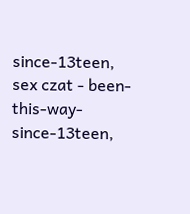since-13teen, sex czat - been-this-way-since-13teen,